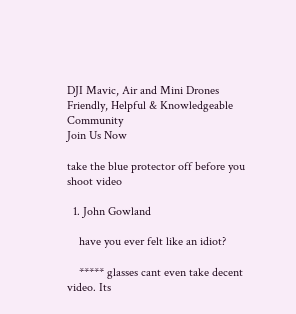DJI Mavic, Air and Mini Drones
Friendly, Helpful & Knowledgeable Community
Join Us Now

take the blue protector off before you shoot video

  1. John Gowland

    have you ever felt like an idiot?

    ***** glasses cant even take decent video. Its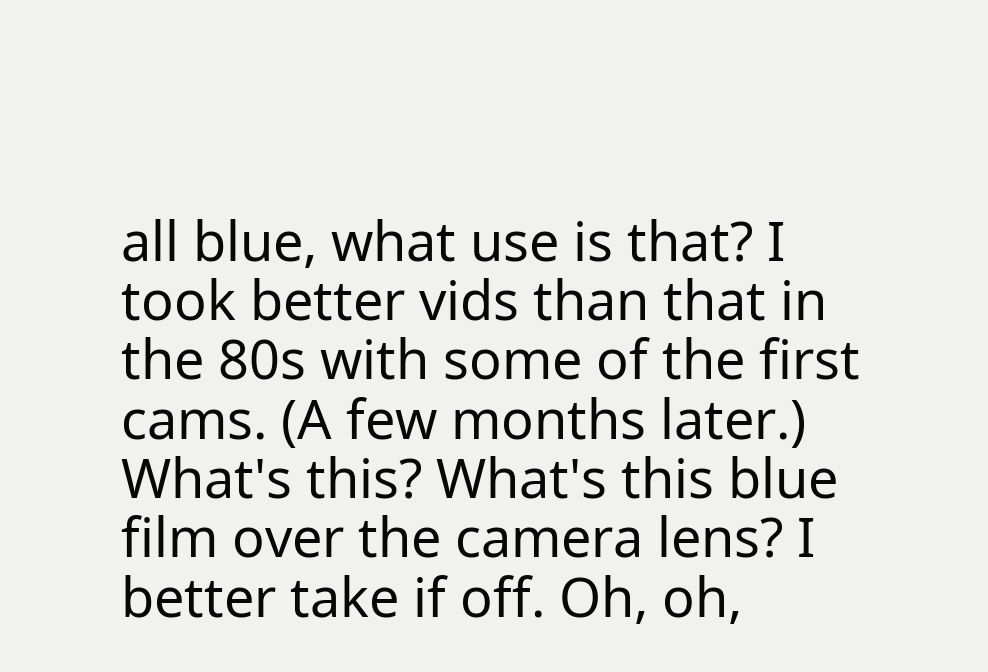all blue, what use is that? I took better vids than that in the 80s with some of the first cams. (A few months later.) What's this? What's this blue film over the camera lens? I better take if off. Oh, oh,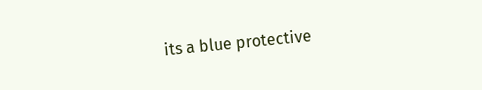its a blue protective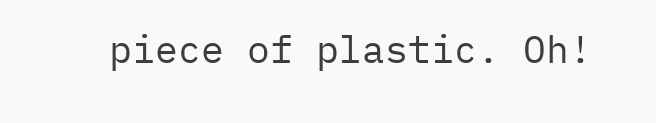piece of plastic. Oh!